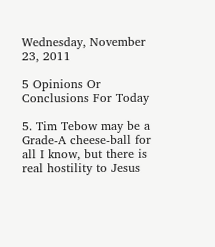Wednesday, November 23, 2011

5 Opinions Or Conclusions For Today

5. Tim Tebow may be a Grade-A cheese-ball for all I know, but there is real hostility to Jesus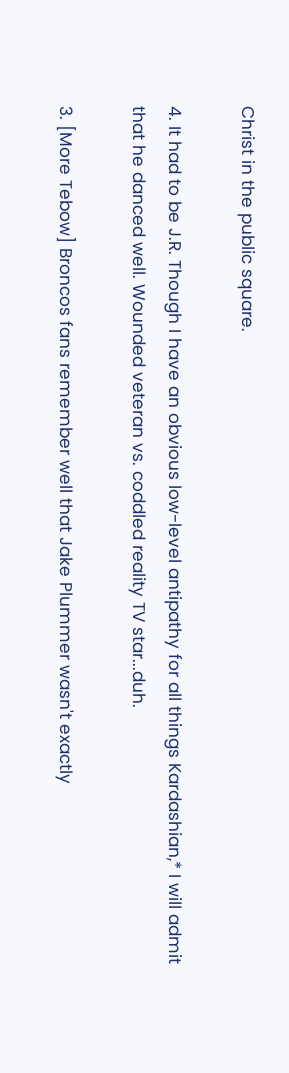Christ in the public square.

4. It had to be J.R. Though I have an obvious low-level antipathy for all things Kardashian,* I will admit that he danced well. Wounded veteran vs. coddled reality TV star...duh.

3. [More Tebow] Broncos fans remember well that Jake Plummer wasn't exactly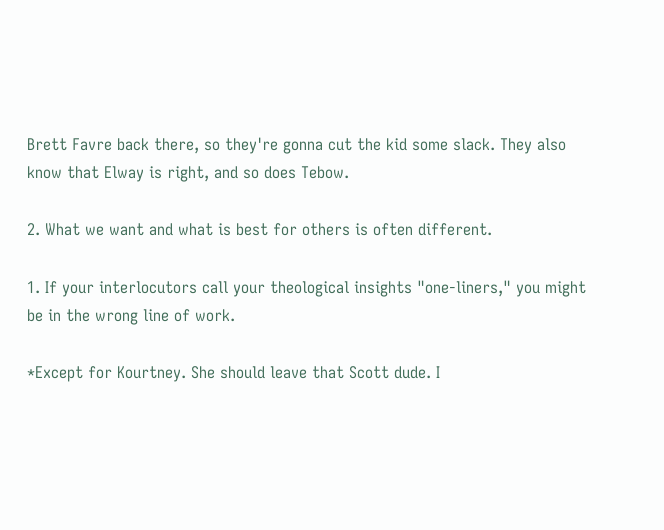Brett Favre back there, so they're gonna cut the kid some slack. They also know that Elway is right, and so does Tebow.

2. What we want and what is best for others is often different.

1. If your interlocutors call your theological insights "one-liners," you might be in the wrong line of work.

*Except for Kourtney. She should leave that Scott dude. I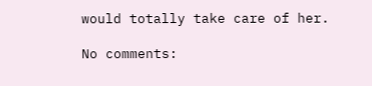would totally take care of her.

No comments: